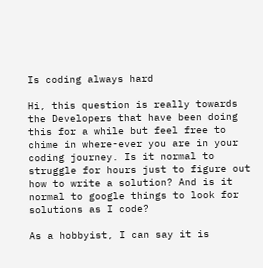Is coding always hard

Hi, this question is really towards the Developers that have been doing this for a while but feel free to chime in where-ever you are in your coding journey. Is it normal to struggle for hours just to figure out how to write a solution? And is it normal to google things to look for solutions as I code?

As a hobbyist, I can say it is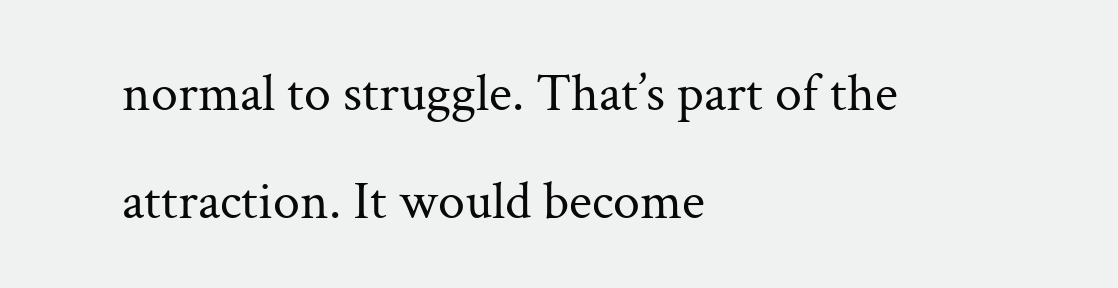normal to struggle. That’s part of the attraction. It would become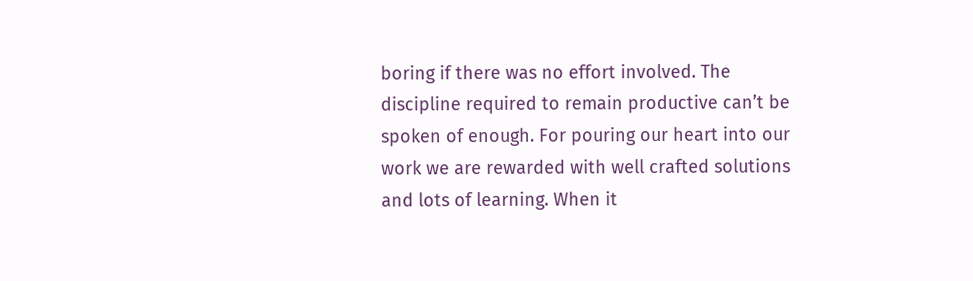boring if there was no effort involved. The discipline required to remain productive can’t be spoken of enough. For pouring our heart into our work we are rewarded with well crafted solutions and lots of learning. When it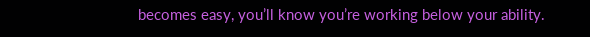becomes easy, you’ll know you’re working below your ability.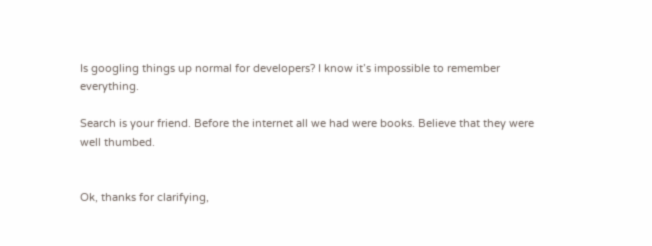Is googling things up normal for developers? I know it’s impossible to remember everything.

Search is your friend. Before the internet all we had were books. Believe that they were well thumbed.


Ok, thanks for clarifying,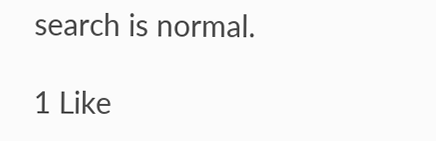search is normal.

1 Like